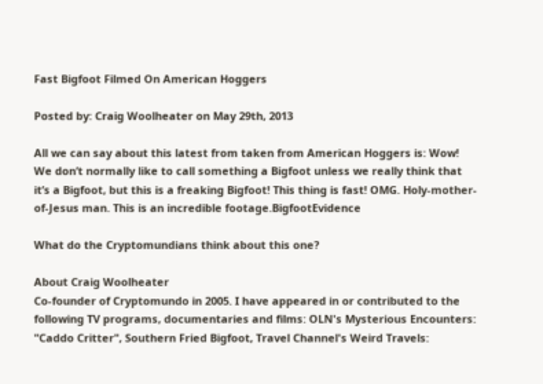Fast Bigfoot Filmed On American Hoggers

Posted by: Craig Woolheater on May 29th, 2013

All we can say about this latest from taken from American Hoggers is: Wow! We don’t normally like to call something a Bigfoot unless we really think that it’s a Bigfoot, but this is a freaking Bigfoot! This thing is fast! OMG. Holy-mother-of-Jesus man. This is an incredible footage.BigfootEvidence

What do the Cryptomundians think about this one?

About Craig Woolheater
Co-founder of Cryptomundo in 2005. I have appeared in or contributed to the following TV programs, documentaries and films: OLN's Mysterious Encounters: "Caddo Critter", Southern Fried Bigfoot, Travel Channel's Weird Travels: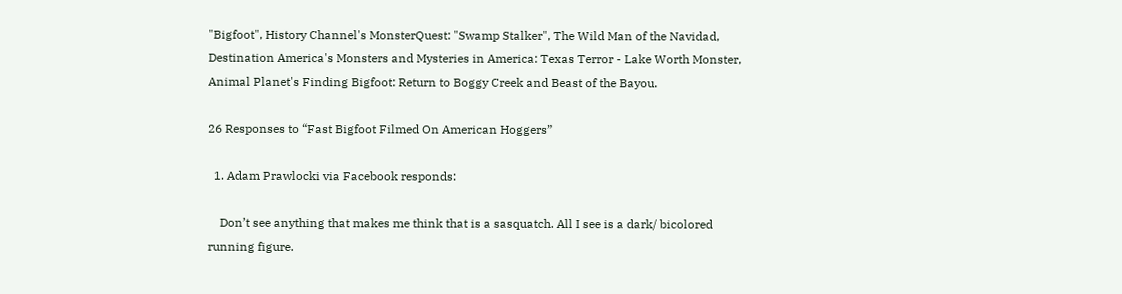"Bigfoot", History Channel's MonsterQuest: "Swamp Stalker", The Wild Man of the Navidad, Destination America's Monsters and Mysteries in America: Texas Terror - Lake Worth Monster, Animal Planet's Finding Bigfoot: Return to Boggy Creek and Beast of the Bayou.

26 Responses to “Fast Bigfoot Filmed On American Hoggers”

  1. Adam Prawlocki via Facebook responds:

    Don’t see anything that makes me think that is a sasquatch. All I see is a dark/ bicolored running figure.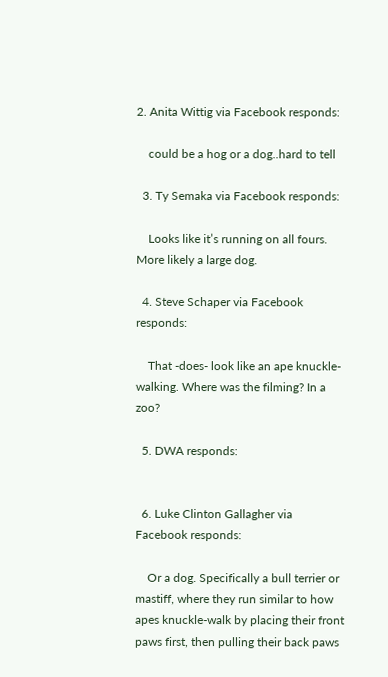2. Anita Wittig via Facebook responds:

    could be a hog or a dog..hard to tell

  3. Ty Semaka via Facebook responds:

    Looks like it’s running on all fours. More likely a large dog.

  4. Steve Schaper via Facebook responds:

    That -does- look like an ape knuckle-walking. Where was the filming? In a zoo?

  5. DWA responds:


  6. Luke Clinton Gallagher via Facebook responds:

    Or a dog. Specifically a bull terrier or mastiff, where they run similar to how apes knuckle-walk by placing their front paws first, then pulling their back paws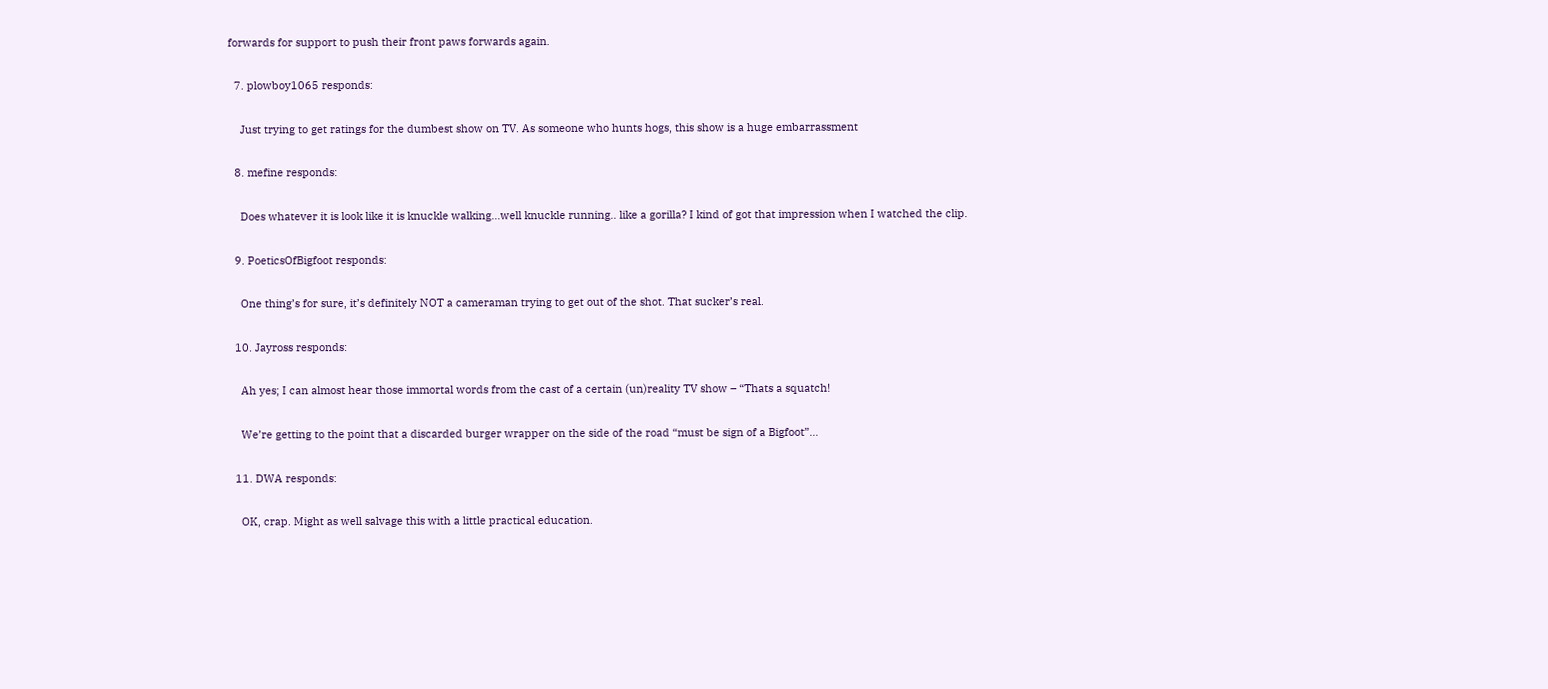forwards for support to push their front paws forwards again.

  7. plowboy1065 responds:

    Just trying to get ratings for the dumbest show on TV. As someone who hunts hogs, this show is a huge embarrassment

  8. mefine responds:

    Does whatever it is look like it is knuckle walking…well knuckle running.. like a gorilla? I kind of got that impression when I watched the clip.

  9. PoeticsOfBigfoot responds:

    One thing’s for sure, it’s definitely NOT a cameraman trying to get out of the shot. That sucker’s real.

  10. Jayross responds:

    Ah yes; I can almost hear those immortal words from the cast of a certain (un)reality TV show – “Thats a squatch!

    We’re getting to the point that a discarded burger wrapper on the side of the road “must be sign of a Bigfoot”…

  11. DWA responds:

    OK, crap. Might as well salvage this with a little practical education.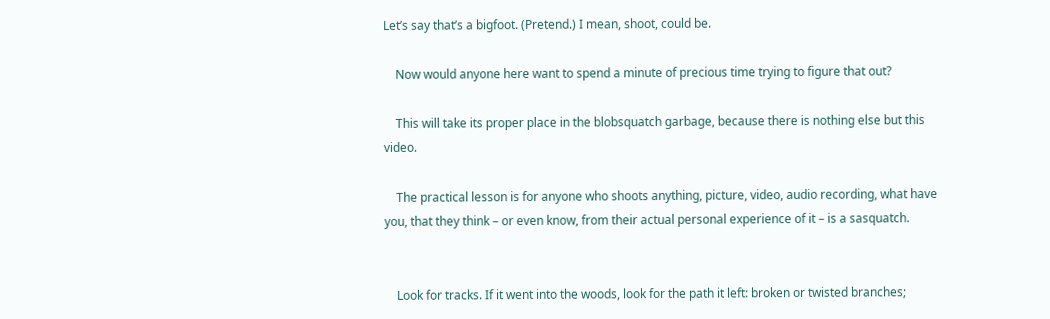Let’s say that’s a bigfoot. (Pretend.) I mean, shoot, could be.

    Now would anyone here want to spend a minute of precious time trying to figure that out?

    This will take its proper place in the blobsquatch garbage, because there is nothing else but this video.

    The practical lesson is for anyone who shoots anything, picture, video, audio recording, what have you, that they think – or even know, from their actual personal experience of it – is a sasquatch.


    Look for tracks. If it went into the woods, look for the path it left: broken or twisted branches;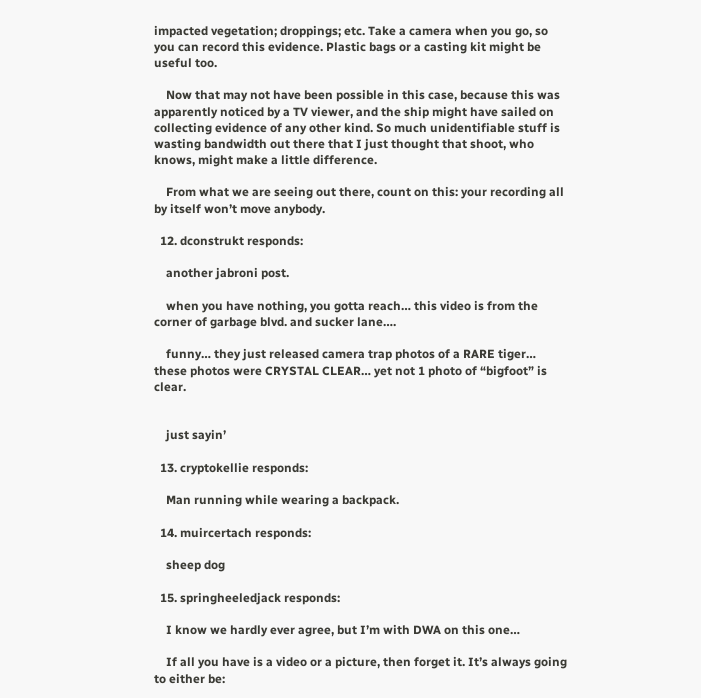impacted vegetation; droppings; etc. Take a camera when you go, so you can record this evidence. Plastic bags or a casting kit might be useful too.

    Now that may not have been possible in this case, because this was apparently noticed by a TV viewer, and the ship might have sailed on collecting evidence of any other kind. So much unidentifiable stuff is wasting bandwidth out there that I just thought that shoot, who knows, might make a little difference.

    From what we are seeing out there, count on this: your recording all by itself won’t move anybody.

  12. dconstrukt responds:

    another jabroni post.

    when you have nothing, you gotta reach… this video is from the corner of garbage blvd. and sucker lane….

    funny… they just released camera trap photos of a RARE tiger… these photos were CRYSTAL CLEAR… yet not 1 photo of “bigfoot” is clear.


    just sayin’

  13. cryptokellie responds:

    Man running while wearing a backpack.

  14. muircertach responds:

    sheep dog

  15. springheeledjack responds:

    I know we hardly ever agree, but I’m with DWA on this one…

    If all you have is a video or a picture, then forget it. It’s always going to either be: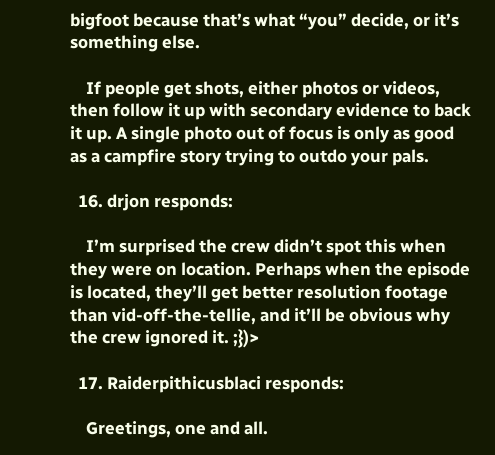bigfoot because that’s what “you” decide, or it’s something else.

    If people get shots, either photos or videos, then follow it up with secondary evidence to back it up. A single photo out of focus is only as good as a campfire story trying to outdo your pals.

  16. drjon responds:

    I’m surprised the crew didn’t spot this when they were on location. Perhaps when the episode is located, they’ll get better resolution footage than vid-off-the-tellie, and it’ll be obvious why the crew ignored it. ;})>

  17. Raiderpithicusblaci responds:

    Greetings, one and all.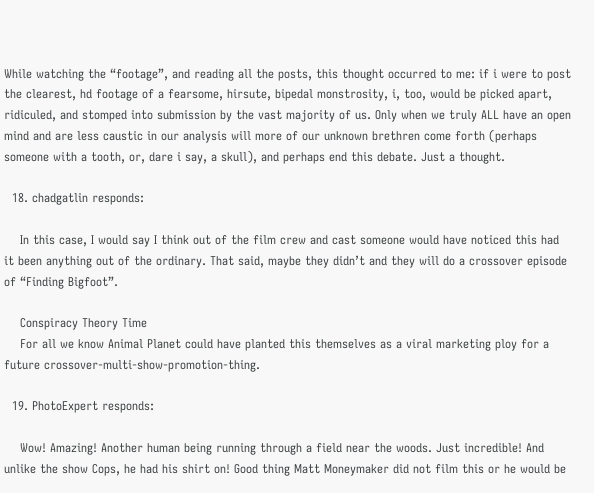While watching the “footage”, and reading all the posts, this thought occurred to me: if i were to post the clearest, hd footage of a fearsome, hirsute, bipedal monstrosity, i, too, would be picked apart, ridiculed, and stomped into submission by the vast majority of us. Only when we truly ALL have an open mind and are less caustic in our analysis will more of our unknown brethren come forth (perhaps someone with a tooth, or, dare i say, a skull), and perhaps end this debate. Just a thought.

  18. chadgatlin responds:

    In this case, I would say I think out of the film crew and cast someone would have noticed this had it been anything out of the ordinary. That said, maybe they didn’t and they will do a crossover episode of “Finding Bigfoot”.

    Conspiracy Theory Time
    For all we know Animal Planet could have planted this themselves as a viral marketing ploy for a future crossover-multi-show-promotion-thing.

  19. PhotoExpert responds:

    Wow! Amazing! Another human being running through a field near the woods. Just incredible! And unlike the show Cops, he had his shirt on! Good thing Matt Moneymaker did not film this or he would be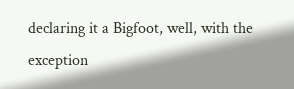declaring it a Bigfoot, well, with the exception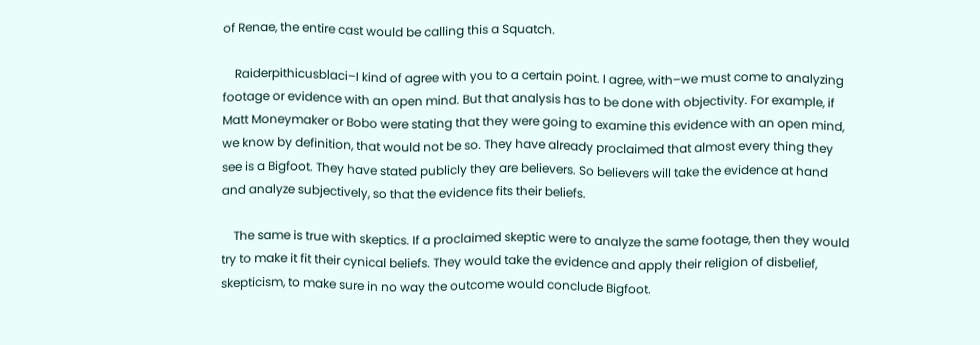of Renae, the entire cast would be calling this a Squatch.

    Raiderpithicusblaci–I kind of agree with you to a certain point. I agree, with–we must come to analyzing footage or evidence with an open mind. But that analysis has to be done with objectivity. For example, if Matt Moneymaker or Bobo were stating that they were going to examine this evidence with an open mind, we know by definition, that would not be so. They have already proclaimed that almost every thing they see is a Bigfoot. They have stated publicly they are believers. So believers will take the evidence at hand and analyze subjectively, so that the evidence fits their beliefs.

    The same is true with skeptics. If a proclaimed skeptic were to analyze the same footage, then they would try to make it fit their cynical beliefs. They would take the evidence and apply their religion of disbelief, skepticism, to make sure in no way the outcome would conclude Bigfoot.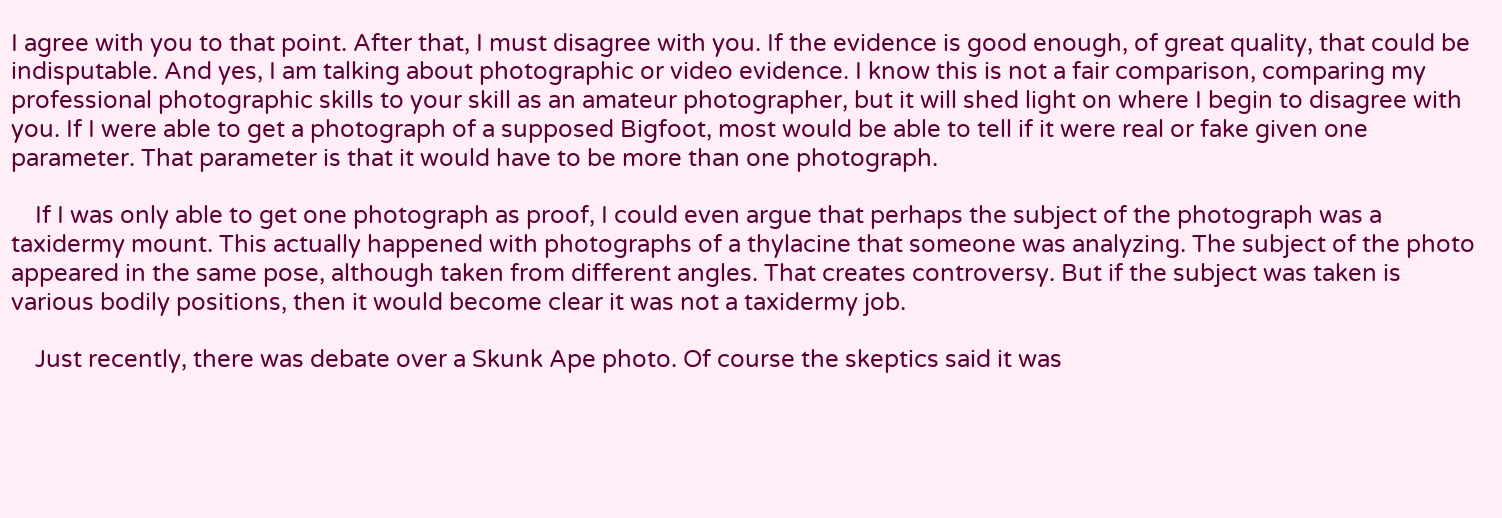I agree with you to that point. After that, I must disagree with you. If the evidence is good enough, of great quality, that could be indisputable. And yes, I am talking about photographic or video evidence. I know this is not a fair comparison, comparing my professional photographic skills to your skill as an amateur photographer, but it will shed light on where I begin to disagree with you. If I were able to get a photograph of a supposed Bigfoot, most would be able to tell if it were real or fake given one parameter. That parameter is that it would have to be more than one photograph.

    If I was only able to get one photograph as proof, I could even argue that perhaps the subject of the photograph was a taxidermy mount. This actually happened with photographs of a thylacine that someone was analyzing. The subject of the photo appeared in the same pose, although taken from different angles. That creates controversy. But if the subject was taken is various bodily positions, then it would become clear it was not a taxidermy job.

    Just recently, there was debate over a Skunk Ape photo. Of course the skeptics said it was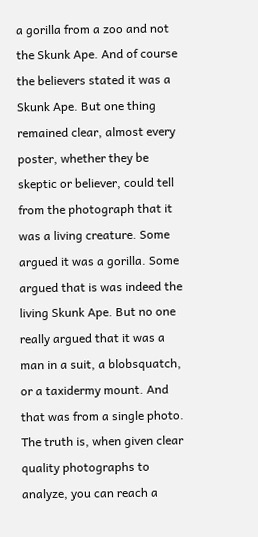a gorilla from a zoo and not the Skunk Ape. And of course the believers stated it was a Skunk Ape. But one thing remained clear, almost every poster, whether they be skeptic or believer, could tell from the photograph that it was a living creature. Some argued it was a gorilla. Some argued that is was indeed the living Skunk Ape. But no one really argued that it was a man in a suit, a blobsquatch, or a taxidermy mount. And that was from a single photo. The truth is, when given clear quality photographs to analyze, you can reach a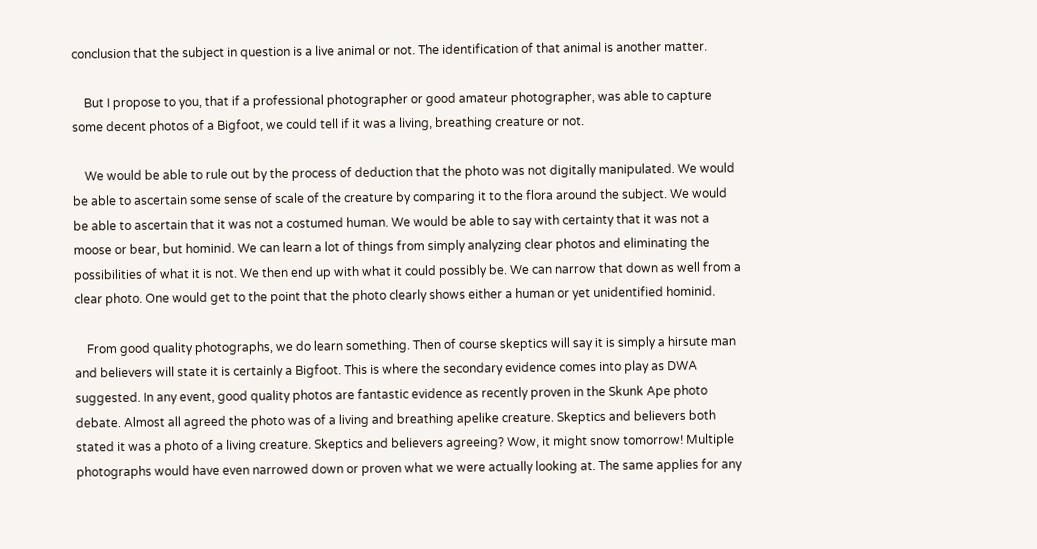conclusion that the subject in question is a live animal or not. The identification of that animal is another matter.

    But I propose to you, that if a professional photographer or good amateur photographer, was able to capture some decent photos of a Bigfoot, we could tell if it was a living, breathing creature or not.

    We would be able to rule out by the process of deduction that the photo was not digitally manipulated. We would be able to ascertain some sense of scale of the creature by comparing it to the flora around the subject. We would be able to ascertain that it was not a costumed human. We would be able to say with certainty that it was not a moose or bear, but hominid. We can learn a lot of things from simply analyzing clear photos and eliminating the possibilities of what it is not. We then end up with what it could possibly be. We can narrow that down as well from a clear photo. One would get to the point that the photo clearly shows either a human or yet unidentified hominid.

    From good quality photographs, we do learn something. Then of course skeptics will say it is simply a hirsute man and believers will state it is certainly a Bigfoot. This is where the secondary evidence comes into play as DWA suggested. In any event, good quality photos are fantastic evidence as recently proven in the Skunk Ape photo debate. Almost all agreed the photo was of a living and breathing apelike creature. Skeptics and believers both stated it was a photo of a living creature. Skeptics and believers agreeing? Wow, it might snow tomorrow! Multiple photographs would have even narrowed down or proven what we were actually looking at. The same applies for any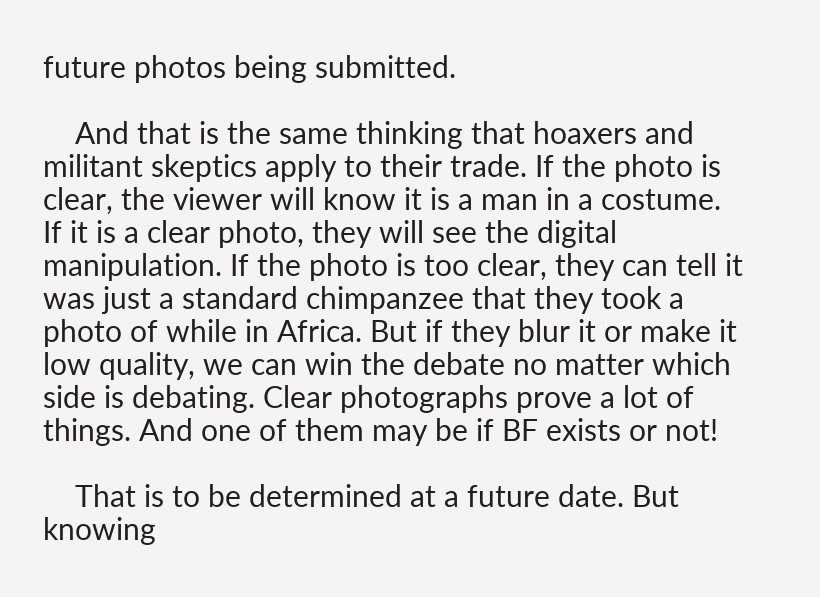future photos being submitted.

    And that is the same thinking that hoaxers and militant skeptics apply to their trade. If the photo is clear, the viewer will know it is a man in a costume. If it is a clear photo, they will see the digital manipulation. If the photo is too clear, they can tell it was just a standard chimpanzee that they took a photo of while in Africa. But if they blur it or make it low quality, we can win the debate no matter which side is debating. Clear photographs prove a lot of things. And one of them may be if BF exists or not!

    That is to be determined at a future date. But knowing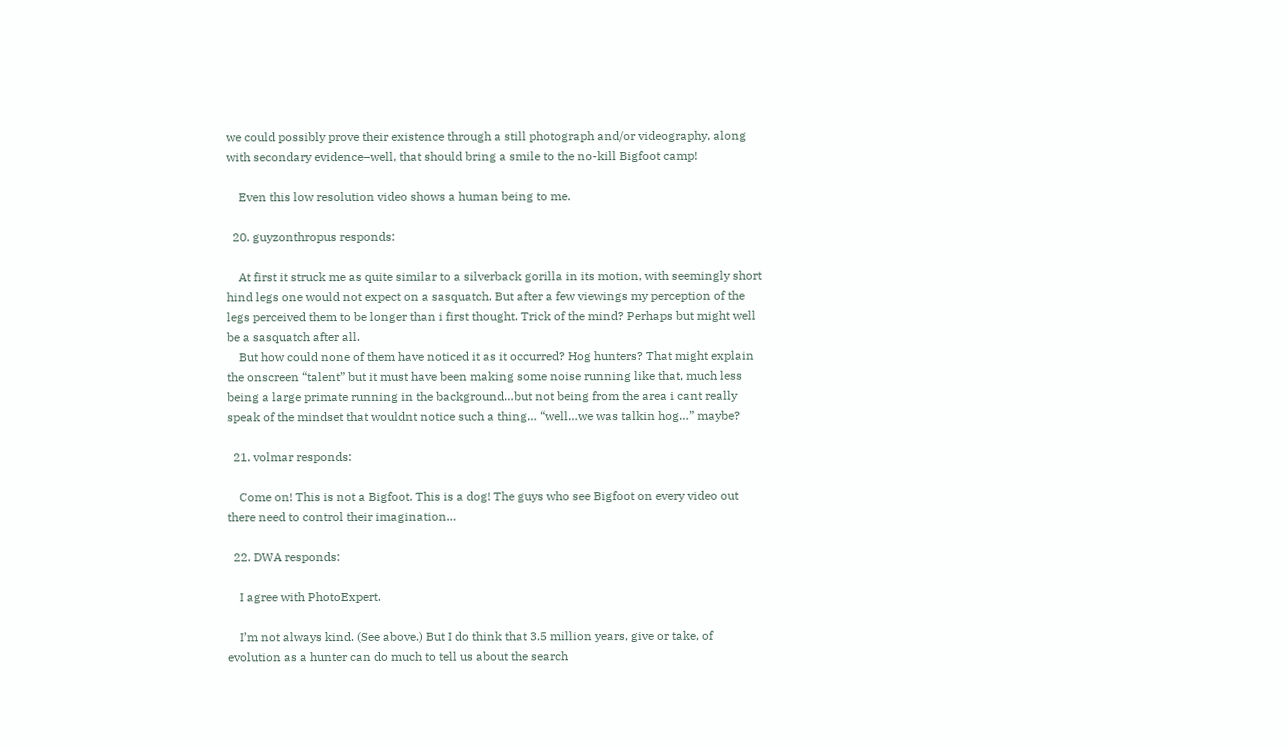we could possibly prove their existence through a still photograph and/or videography, along with secondary evidence–well, that should bring a smile to the no-kill Bigfoot camp!

    Even this low resolution video shows a human being to me.

  20. guyzonthropus responds:

    At first it struck me as quite similar to a silverback gorilla in its motion, with seemingly short hind legs one would not expect on a sasquatch. But after a few viewings my perception of the legs perceived them to be longer than i first thought. Trick of the mind? Perhaps but might well be a sasquatch after all.
    But how could none of them have noticed it as it occurred? Hog hunters? That might explain the onscreen “talent” but it must have been making some noise running like that, much less being a large primate running in the background…but not being from the area i cant really speak of the mindset that wouldnt notice such a thing… “well…we was talkin hog…” maybe?

  21. volmar responds:

    Come on! This is not a Bigfoot. This is a dog! The guys who see Bigfoot on every video out there need to control their imagination…

  22. DWA responds:

    I agree with PhotoExpert.

    I’m not always kind. (See above.) But I do think that 3.5 million years, give or take, of evolution as a hunter can do much to tell us about the search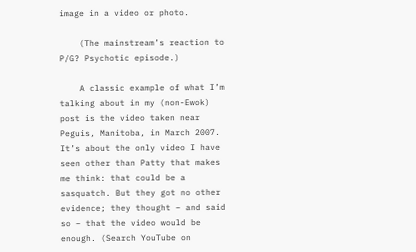image in a video or photo.

    (The mainstream’s reaction to P/G? Psychotic episode.)

    A classic example of what I’m talking about in my (non-Ewok) post is the video taken near Peguis, Manitoba, in March 2007. It’s about the only video I have seen other than Patty that makes me think: that could be a sasquatch. But they got no other evidence; they thought – and said so – that the video would be enough. (Search YouTube on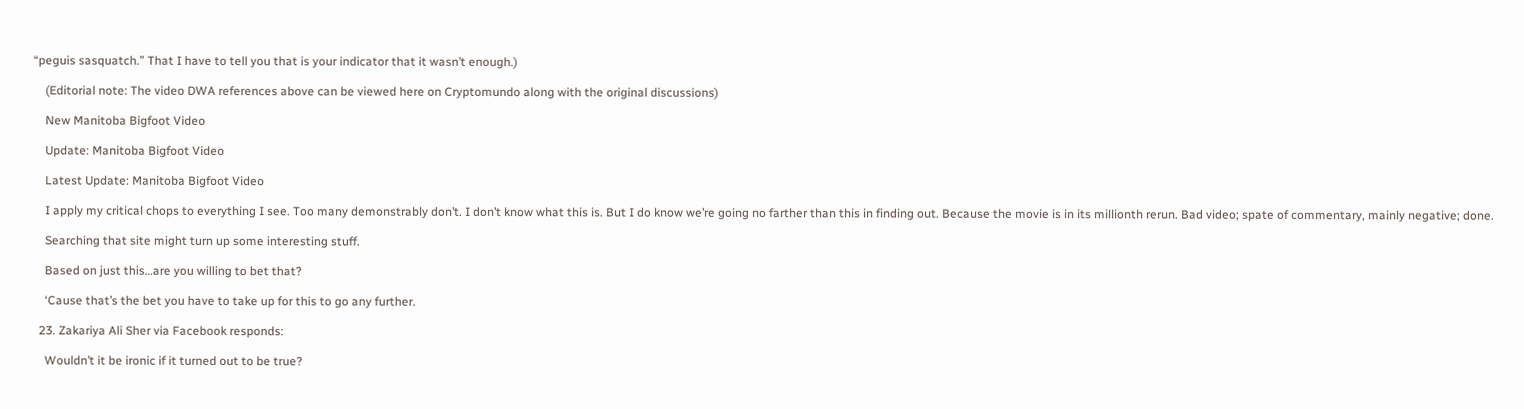“peguis sasquatch.” That I have to tell you that is your indicator that it wasn’t enough.)

    (Editorial note: The video DWA references above can be viewed here on Cryptomundo along with the original discussions)

    New Manitoba Bigfoot Video

    Update: Manitoba Bigfoot Video

    Latest Update: Manitoba Bigfoot Video

    I apply my critical chops to everything I see. Too many demonstrably don’t. I don’t know what this is. But I do know we’re going no farther than this in finding out. Because the movie is in its millionth rerun. Bad video; spate of commentary, mainly negative; done.

    Searching that site might turn up some interesting stuff.

    Based on just this…are you willing to bet that?

    ‘Cause that’s the bet you have to take up for this to go any further.

  23. Zakariya Ali Sher via Facebook responds:

    Wouldn’t it be ironic if it turned out to be true?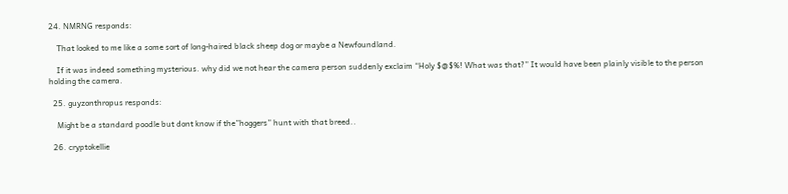24. NMRNG responds:

    That looked to me like a some sort of long-haired black sheep dog or maybe a Newfoundland.

    If it was indeed something mysterious. why did we not hear the camera person suddenly exclaim “Holy $@$%! What was that?” It would have been plainly visible to the person holding the camera.

  25. guyzonthropus responds:

    Might be a standard poodle but dont know if the”hoggers” hunt with that breed..

  26. cryptokellie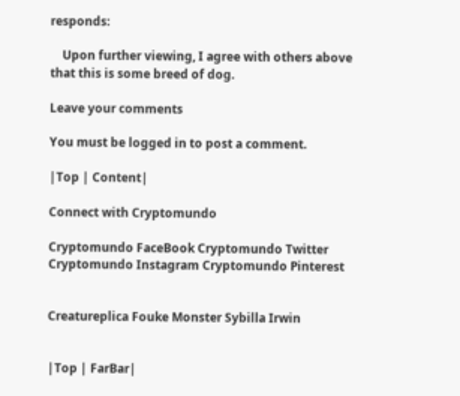responds:

    Upon further viewing, I agree with others above that this is some breed of dog.

Leave your comments

You must be logged in to post a comment.

|Top | Content|

Connect with Cryptomundo

Cryptomundo FaceBook Cryptomundo Twitter Cryptomundo Instagram Cryptomundo Pinterest


Creatureplica Fouke Monster Sybilla Irwin


|Top | FarBar|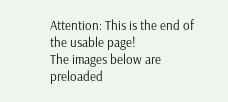Attention: This is the end of the usable page!
The images below are preloaded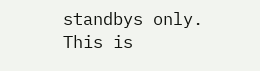standbys only.
This is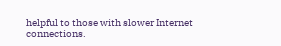helpful to those with slower Internet connections.